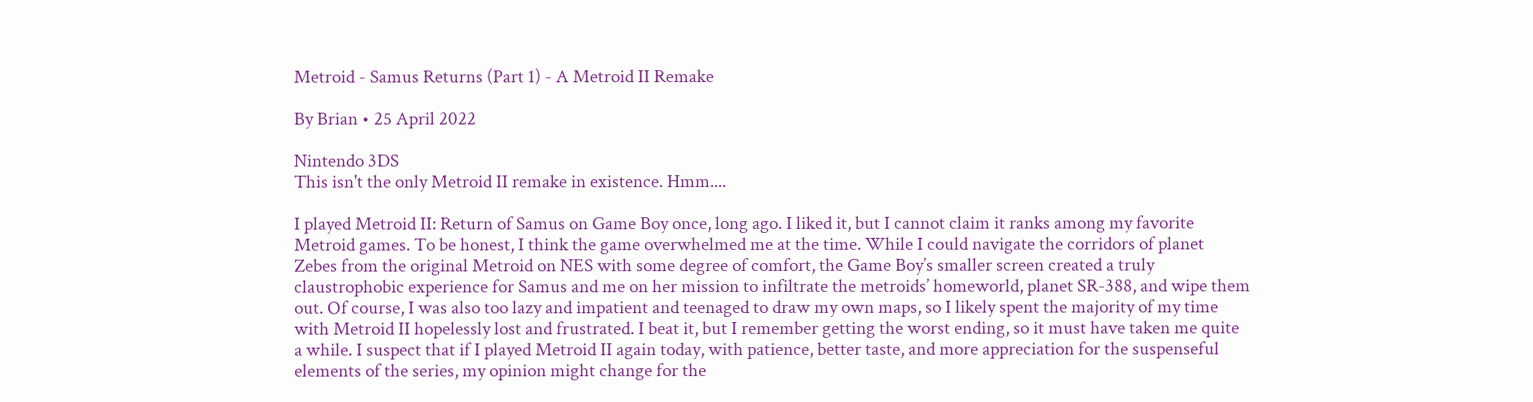Metroid - Samus Returns (Part 1) - A Metroid II Remake

By Brian • 25 April 2022

Nintendo 3DS
This isn't the only Metroid II remake in existence. Hmm....

I played Metroid II: Return of Samus on Game Boy once, long ago. I liked it, but I cannot claim it ranks among my favorite Metroid games. To be honest, I think the game overwhelmed me at the time. While I could navigate the corridors of planet Zebes from the original Metroid on NES with some degree of comfort, the Game Boy’s smaller screen created a truly claustrophobic experience for Samus and me on her mission to infiltrate the metroids’ homeworld, planet SR-388, and wipe them out. Of course, I was also too lazy and impatient and teenaged to draw my own maps, so I likely spent the majority of my time with Metroid II hopelessly lost and frustrated. I beat it, but I remember getting the worst ending, so it must have taken me quite a while. I suspect that if I played Metroid II again today, with patience, better taste, and more appreciation for the suspenseful elements of the series, my opinion might change for the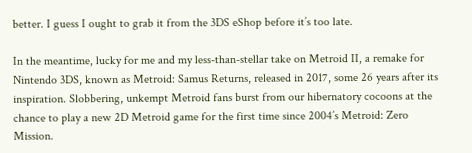better. I guess I ought to grab it from the 3DS eShop before it’s too late.

In the meantime, lucky for me and my less-than-stellar take on Metroid II, a remake for Nintendo 3DS, known as Metroid: Samus Returns, released in 2017, some 26 years after its inspiration. Slobbering, unkempt Metroid fans burst from our hibernatory cocoons at the chance to play a new 2D Metroid game for the first time since 2004’s Metroid: Zero Mission.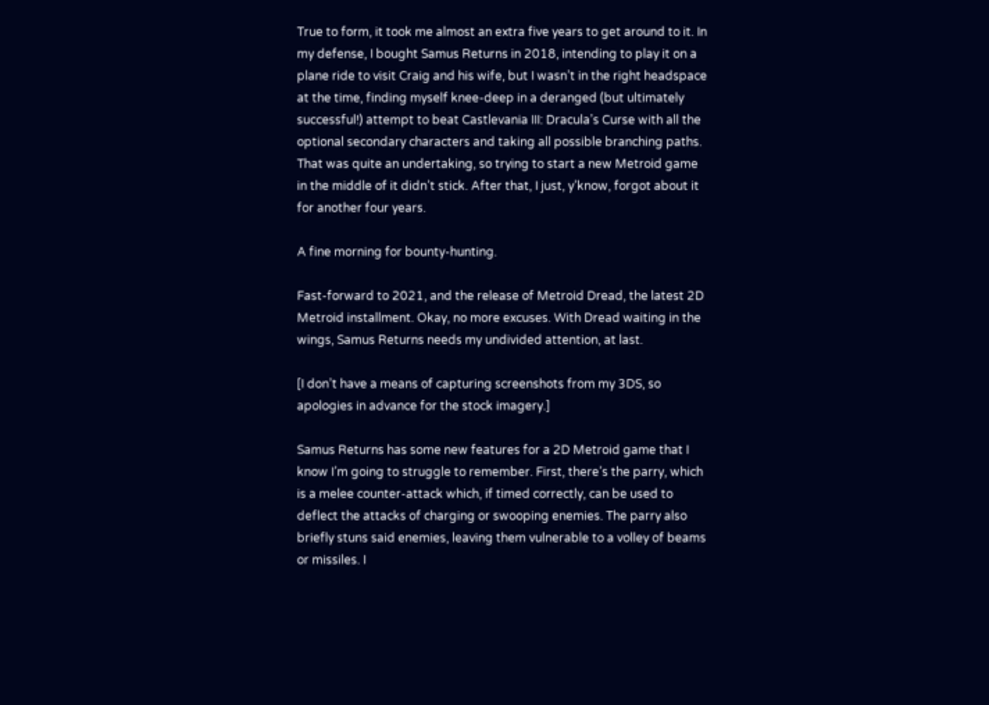True to form, it took me almost an extra five years to get around to it. In my defense, I bought Samus Returns in 2018, intending to play it on a plane ride to visit Craig and his wife, but I wasn’t in the right headspace at the time, finding myself knee-deep in a deranged (but ultimately successful!) attempt to beat Castlevania III: Dracula’s Curse with all the optional secondary characters and taking all possible branching paths. That was quite an undertaking, so trying to start a new Metroid game in the middle of it didn’t stick. After that, I just, y’know, forgot about it for another four years.

A fine morning for bounty-hunting.

Fast-forward to 2021, and the release of Metroid Dread, the latest 2D Metroid installment. Okay, no more excuses. With Dread waiting in the wings, Samus Returns needs my undivided attention, at last.

[I don’t have a means of capturing screenshots from my 3DS, so apologies in advance for the stock imagery.]

Samus Returns has some new features for a 2D Metroid game that I know I’m going to struggle to remember. First, there’s the parry, which is a melee counter-attack which, if timed correctly, can be used to deflect the attacks of charging or swooping enemies. The parry also briefly stuns said enemies, leaving them vulnerable to a volley of beams or missiles. I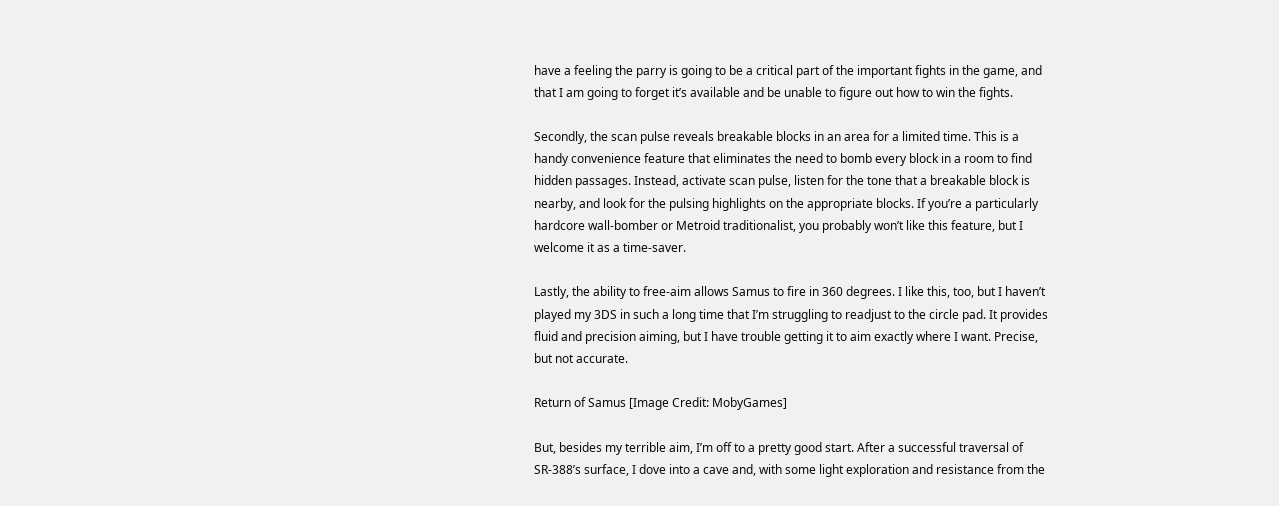have a feeling the parry is going to be a critical part of the important fights in the game, and that I am going to forget it’s available and be unable to figure out how to win the fights.

Secondly, the scan pulse reveals breakable blocks in an area for a limited time. This is a handy convenience feature that eliminates the need to bomb every block in a room to find hidden passages. Instead, activate scan pulse, listen for the tone that a breakable block is nearby, and look for the pulsing highlights on the appropriate blocks. If you’re a particularly hardcore wall-bomber or Metroid traditionalist, you probably won’t like this feature, but I welcome it as a time-saver.

Lastly, the ability to free-aim allows Samus to fire in 360 degrees. I like this, too, but I haven’t played my 3DS in such a long time that I’m struggling to readjust to the circle pad. It provides fluid and precision aiming, but I have trouble getting it to aim exactly where I want. Precise, but not accurate.

Return of Samus [Image Credit: MobyGames]

But, besides my terrible aim, I’m off to a pretty good start. After a successful traversal of SR-388’s surface, I dove into a cave and, with some light exploration and resistance from the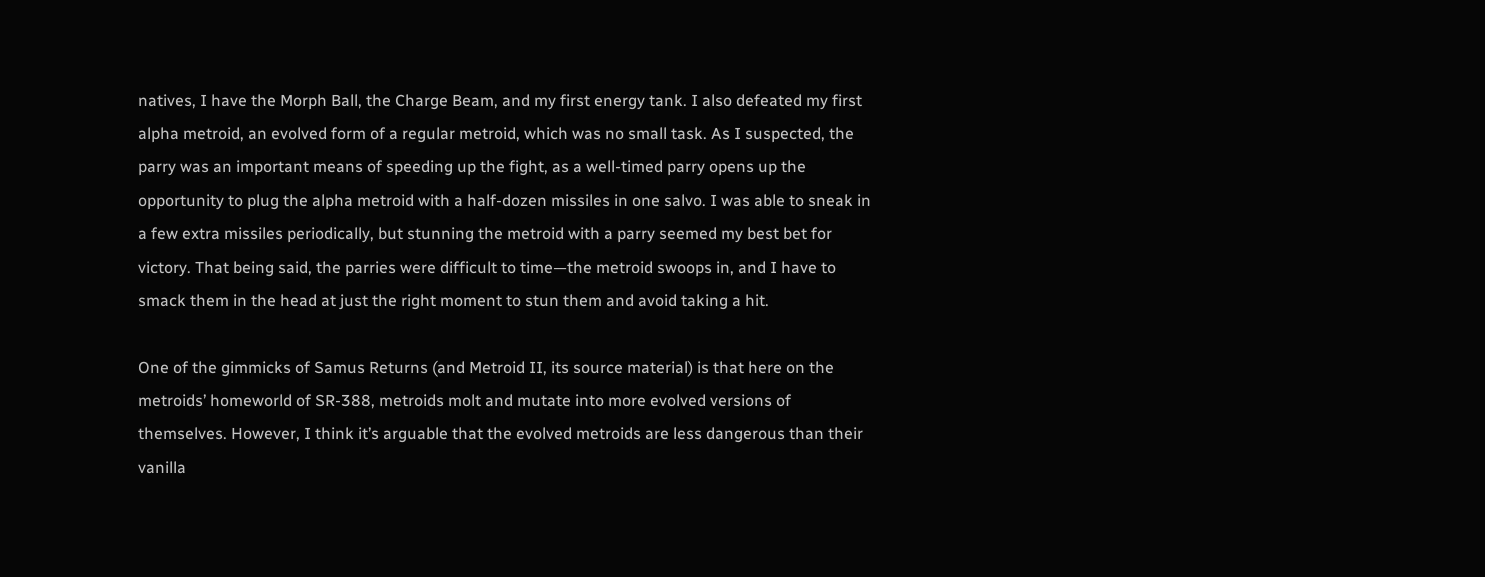natives, I have the Morph Ball, the Charge Beam, and my first energy tank. I also defeated my first alpha metroid, an evolved form of a regular metroid, which was no small task. As I suspected, the parry was an important means of speeding up the fight, as a well-timed parry opens up the opportunity to plug the alpha metroid with a half-dozen missiles in one salvo. I was able to sneak in a few extra missiles periodically, but stunning the metroid with a parry seemed my best bet for victory. That being said, the parries were difficult to time—the metroid swoops in, and I have to smack them in the head at just the right moment to stun them and avoid taking a hit.

One of the gimmicks of Samus Returns (and Metroid II, its source material) is that here on the metroids’ homeworld of SR-388, metroids molt and mutate into more evolved versions of themselves. However, I think it’s arguable that the evolved metroids are less dangerous than their vanilla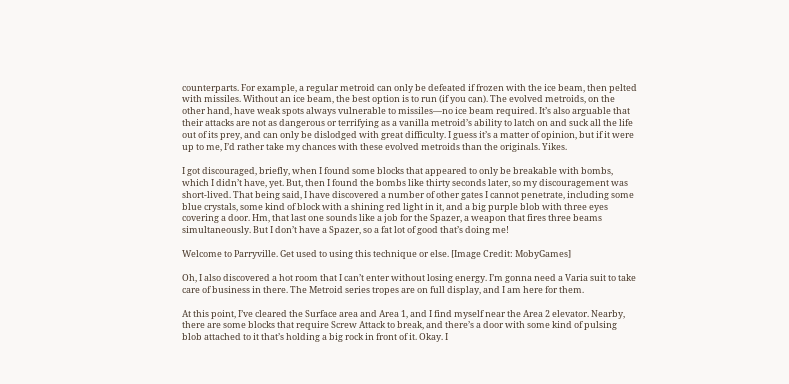counterparts. For example, a regular metroid can only be defeated if frozen with the ice beam, then pelted with missiles. Without an ice beam, the best option is to run (if you can). The evolved metroids, on the other hand, have weak spots always vulnerable to missiles—no ice beam required. It’s also arguable that their attacks are not as dangerous or terrifying as a vanilla metroid’s ability to latch on and suck all the life out of its prey, and can only be dislodged with great difficulty. I guess it’s a matter of opinion, but if it were up to me, I’d rather take my chances with these evolved metroids than the originals. Yikes.

I got discouraged, briefly, when I found some blocks that appeared to only be breakable with bombs, which I didn’t have, yet. But, then I found the bombs like thirty seconds later, so my discouragement was short-lived. That being said, I have discovered a number of other gates I cannot penetrate, including some blue crystals, some kind of block with a shining red light in it, and a big purple blob with three eyes covering a door. Hm, that last one sounds like a job for the Spazer, a weapon that fires three beams simultaneously. But I don’t have a Spazer, so a fat lot of good that’s doing me!

Welcome to Parryville. Get used to using this technique or else. [Image Credit: MobyGames]

Oh, I also discovered a hot room that I can’t enter without losing energy. I’m gonna need a Varia suit to take care of business in there. The Metroid series tropes are on full display, and I am here for them.

At this point, I’ve cleared the Surface area and Area 1, and I find myself near the Area 2 elevator. Nearby, there are some blocks that require Screw Attack to break, and there’s a door with some kind of pulsing blob attached to it that’s holding a big rock in front of it. Okay. I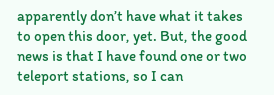apparently don’t have what it takes to open this door, yet. But, the good news is that I have found one or two teleport stations, so I can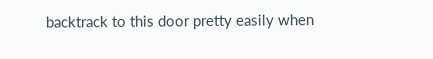backtrack to this door pretty easily when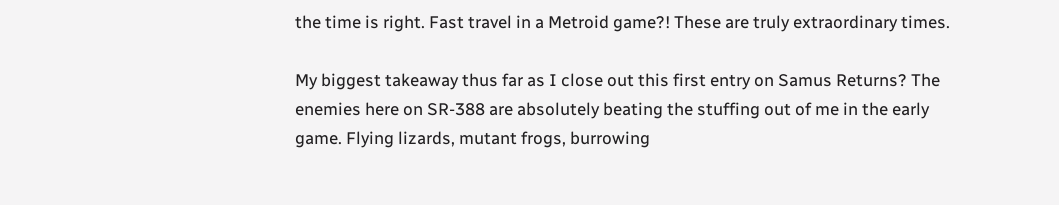the time is right. Fast travel in a Metroid game?! These are truly extraordinary times.

My biggest takeaway thus far as I close out this first entry on Samus Returns? The enemies here on SR-388 are absolutely beating the stuffing out of me in the early game. Flying lizards, mutant frogs, burrowing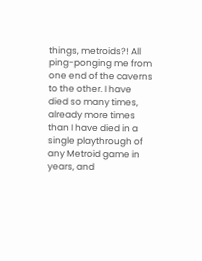things, metroids?! All ping-ponging me from one end of the caverns to the other. I have died so many times, already more times than I have died in a single playthrough of any Metroid game in years, and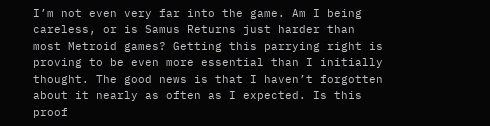I’m not even very far into the game. Am I being careless, or is Samus Returns just harder than most Metroid games? Getting this parrying right is proving to be even more essential than I initially thought. The good news is that I haven’t forgotten about it nearly as often as I expected. Is this proof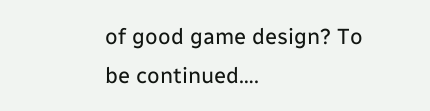of good game design? To be continued….